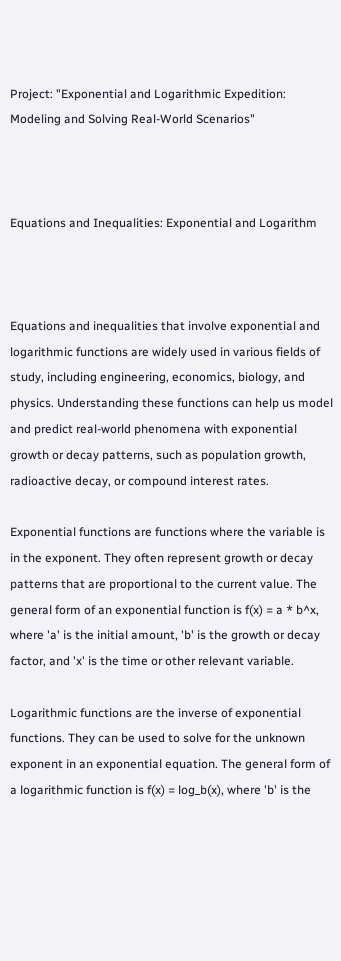Project: "Exponential and Logarithmic Expedition: Modeling and Solving Real-World Scenarios"



Equations and Inequalities: Exponential and Logarithm



Equations and inequalities that involve exponential and logarithmic functions are widely used in various fields of study, including engineering, economics, biology, and physics. Understanding these functions can help us model and predict real-world phenomena with exponential growth or decay patterns, such as population growth, radioactive decay, or compound interest rates.

Exponential functions are functions where the variable is in the exponent. They often represent growth or decay patterns that are proportional to the current value. The general form of an exponential function is f(x) = a * b^x, where 'a' is the initial amount, 'b' is the growth or decay factor, and 'x' is the time or other relevant variable.

Logarithmic functions are the inverse of exponential functions. They can be used to solve for the unknown exponent in an exponential equation. The general form of a logarithmic function is f(x) = log_b(x), where 'b' is the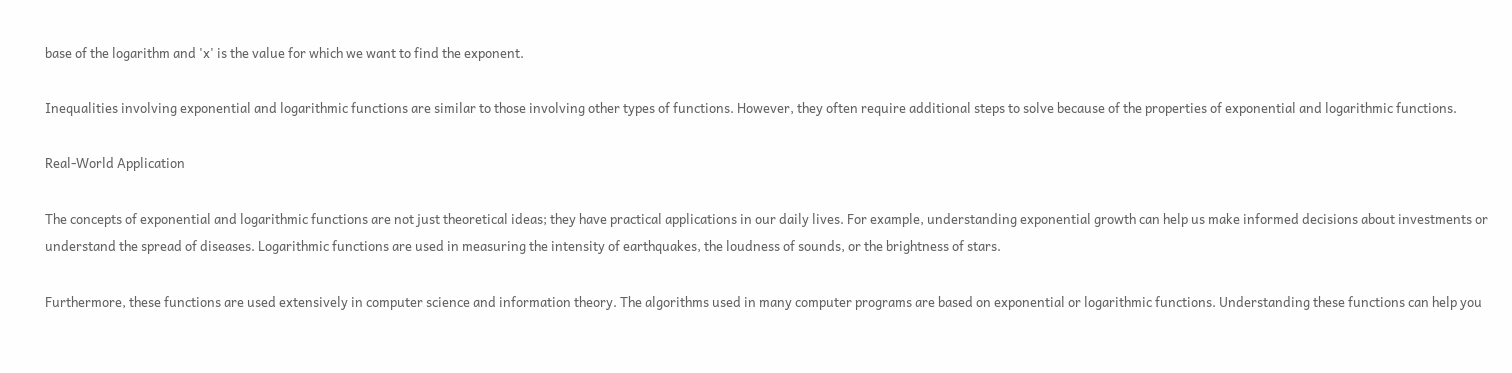base of the logarithm and 'x' is the value for which we want to find the exponent.

Inequalities involving exponential and logarithmic functions are similar to those involving other types of functions. However, they often require additional steps to solve because of the properties of exponential and logarithmic functions.

Real-World Application

The concepts of exponential and logarithmic functions are not just theoretical ideas; they have practical applications in our daily lives. For example, understanding exponential growth can help us make informed decisions about investments or understand the spread of diseases. Logarithmic functions are used in measuring the intensity of earthquakes, the loudness of sounds, or the brightness of stars.

Furthermore, these functions are used extensively in computer science and information theory. The algorithms used in many computer programs are based on exponential or logarithmic functions. Understanding these functions can help you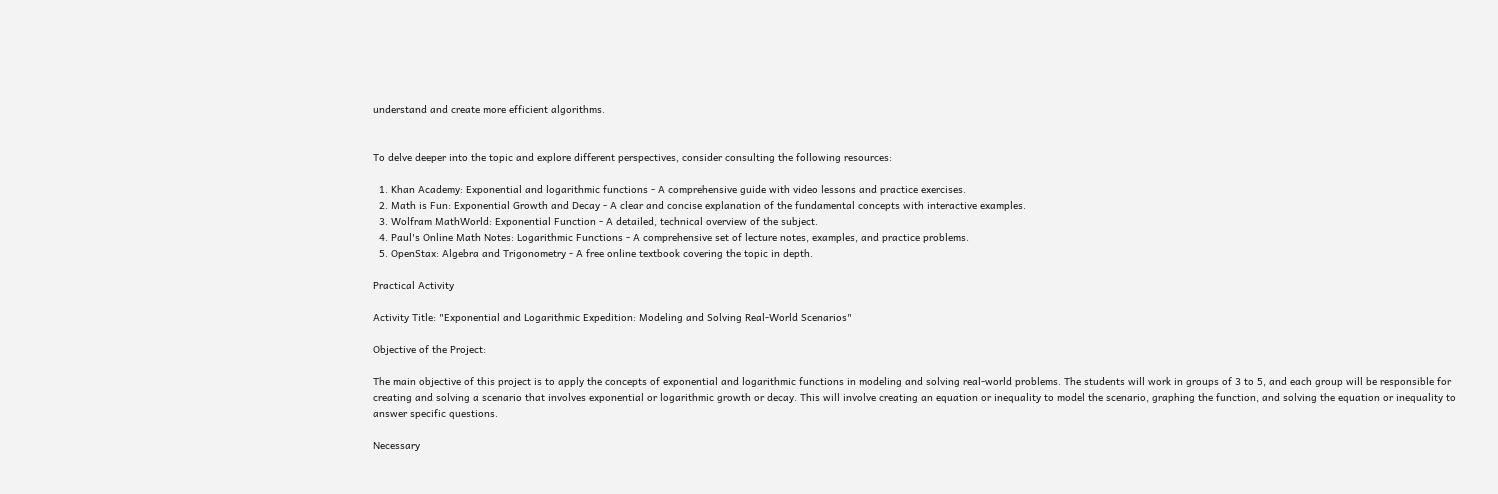understand and create more efficient algorithms.


To delve deeper into the topic and explore different perspectives, consider consulting the following resources:

  1. Khan Academy: Exponential and logarithmic functions - A comprehensive guide with video lessons and practice exercises.
  2. Math is Fun: Exponential Growth and Decay - A clear and concise explanation of the fundamental concepts with interactive examples.
  3. Wolfram MathWorld: Exponential Function - A detailed, technical overview of the subject.
  4. Paul's Online Math Notes: Logarithmic Functions - A comprehensive set of lecture notes, examples, and practice problems.
  5. OpenStax: Algebra and Trigonometry - A free online textbook covering the topic in depth.

Practical Activity

Activity Title: "Exponential and Logarithmic Expedition: Modeling and Solving Real-World Scenarios"

Objective of the Project:

The main objective of this project is to apply the concepts of exponential and logarithmic functions in modeling and solving real-world problems. The students will work in groups of 3 to 5, and each group will be responsible for creating and solving a scenario that involves exponential or logarithmic growth or decay. This will involve creating an equation or inequality to model the scenario, graphing the function, and solving the equation or inequality to answer specific questions.

Necessary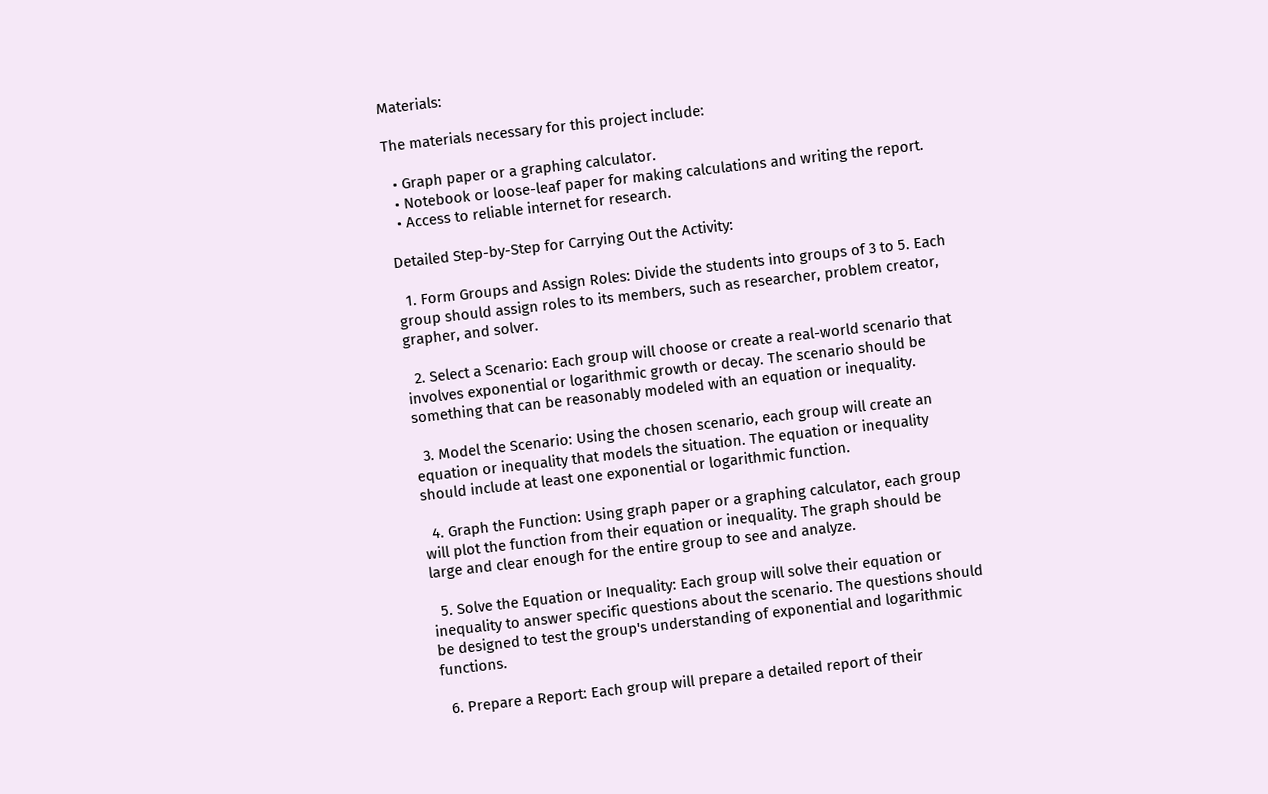Materials:

The materials necessary for this project include:

  • Graph paper or a graphing calculator.
  • Notebook or loose-leaf paper for making calculations and writing the report.
  • Access to reliable internet for research.

Detailed Step-by-Step for Carrying Out the Activity:

  1. Form Groups and Assign Roles: Divide the students into groups of 3 to 5. Each group should assign roles to its members, such as researcher, problem creator, grapher, and solver.

  2. Select a Scenario: Each group will choose or create a real-world scenario that involves exponential or logarithmic growth or decay. The scenario should be something that can be reasonably modeled with an equation or inequality.

  3. Model the Scenario: Using the chosen scenario, each group will create an equation or inequality that models the situation. The equation or inequality should include at least one exponential or logarithmic function.

  4. Graph the Function: Using graph paper or a graphing calculator, each group will plot the function from their equation or inequality. The graph should be large and clear enough for the entire group to see and analyze.

  5. Solve the Equation or Inequality: Each group will solve their equation or inequality to answer specific questions about the scenario. The questions should be designed to test the group's understanding of exponential and logarithmic functions.

  6. Prepare a Report: Each group will prepare a detailed report of their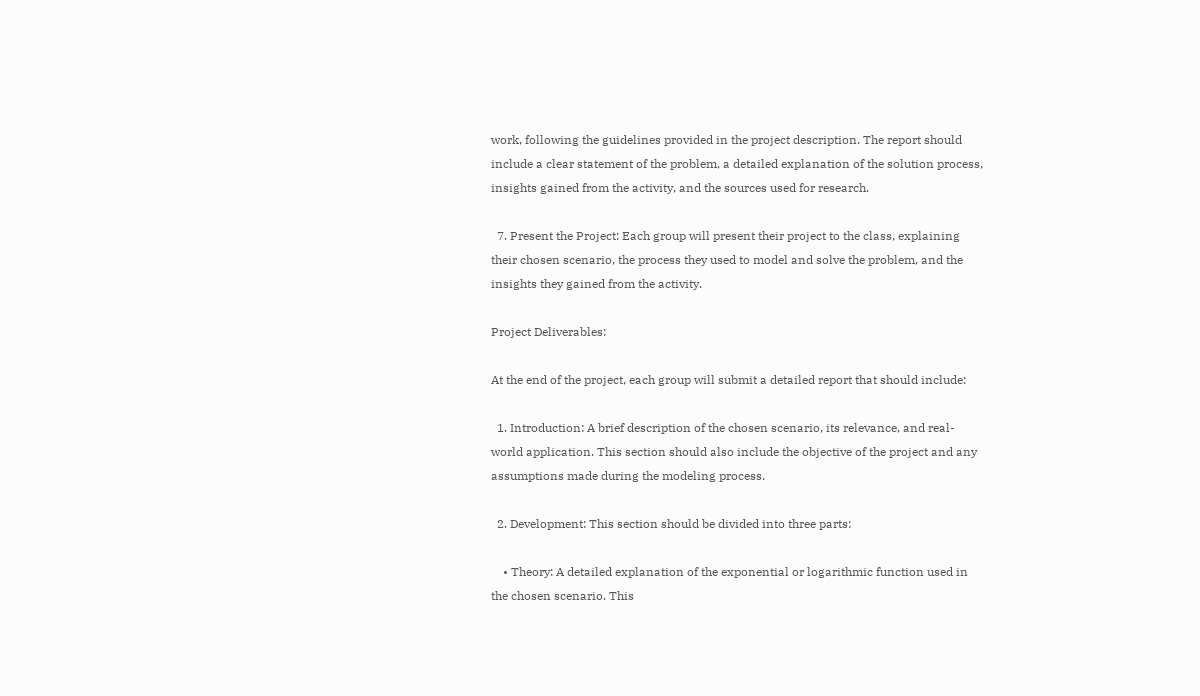work, following the guidelines provided in the project description. The report should include a clear statement of the problem, a detailed explanation of the solution process, insights gained from the activity, and the sources used for research.

  7. Present the Project: Each group will present their project to the class, explaining their chosen scenario, the process they used to model and solve the problem, and the insights they gained from the activity.

Project Deliverables:

At the end of the project, each group will submit a detailed report that should include:

  1. Introduction: A brief description of the chosen scenario, its relevance, and real-world application. This section should also include the objective of the project and any assumptions made during the modeling process.

  2. Development: This section should be divided into three parts:

    • Theory: A detailed explanation of the exponential or logarithmic function used in the chosen scenario. This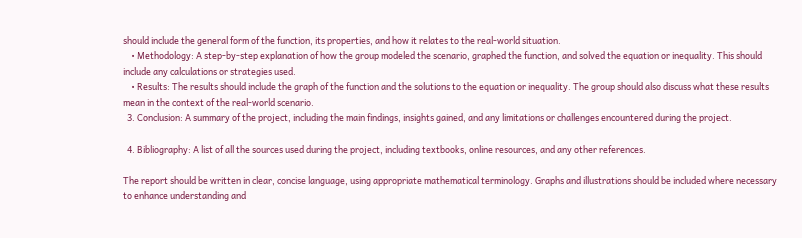should include the general form of the function, its properties, and how it relates to the real-world situation.
    • Methodology: A step-by-step explanation of how the group modeled the scenario, graphed the function, and solved the equation or inequality. This should include any calculations or strategies used.
    • Results: The results should include the graph of the function and the solutions to the equation or inequality. The group should also discuss what these results mean in the context of the real-world scenario.
  3. Conclusion: A summary of the project, including the main findings, insights gained, and any limitations or challenges encountered during the project.

  4. Bibliography: A list of all the sources used during the project, including textbooks, online resources, and any other references.

The report should be written in clear, concise language, using appropriate mathematical terminology. Graphs and illustrations should be included where necessary to enhance understanding and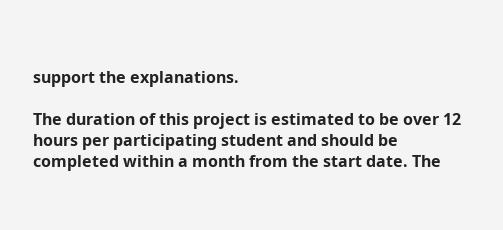support the explanations.

The duration of this project is estimated to be over 12 hours per participating student and should be completed within a month from the start date. The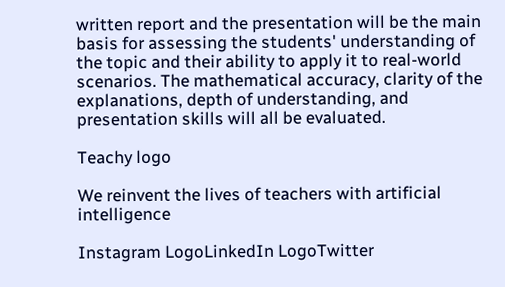written report and the presentation will be the main basis for assessing the students' understanding of the topic and their ability to apply it to real-world scenarios. The mathematical accuracy, clarity of the explanations, depth of understanding, and presentation skills will all be evaluated.

Teachy logo

We reinvent the lives of teachers with artificial intelligence

Instagram LogoLinkedIn LogoTwitter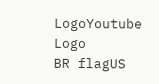LogoYoutube Logo
BR flagUS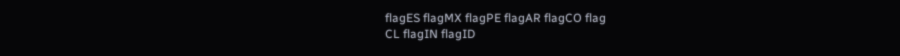flagES flagMX flagPE flagAR flagCO flag
CL flagIN flagID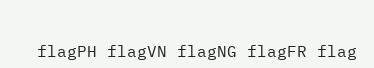flagPH flagVN flagNG flagFR flag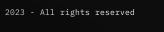2023 - All rights reserved